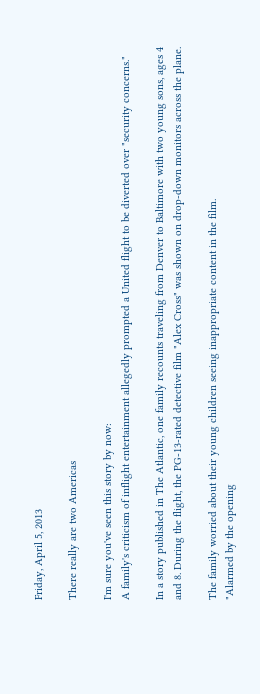Friday, April 5, 2013

There really are two Americas

I'm sure you've seen this story by now:
A family's criticism of inflight entertainment allegedly prompted a United flight to be diverted over "security concerns."

In a story published in The Atlantic, one family recounts traveling from Denver to Baltimore with two young sons, ages 4 and 8. During the flight, the PG-13-rated detective film "Alex Cross" was shown on drop-down monitors across the plane.

The family worried about their young children seeing inappropriate content in the film.
"Alarmed by the opening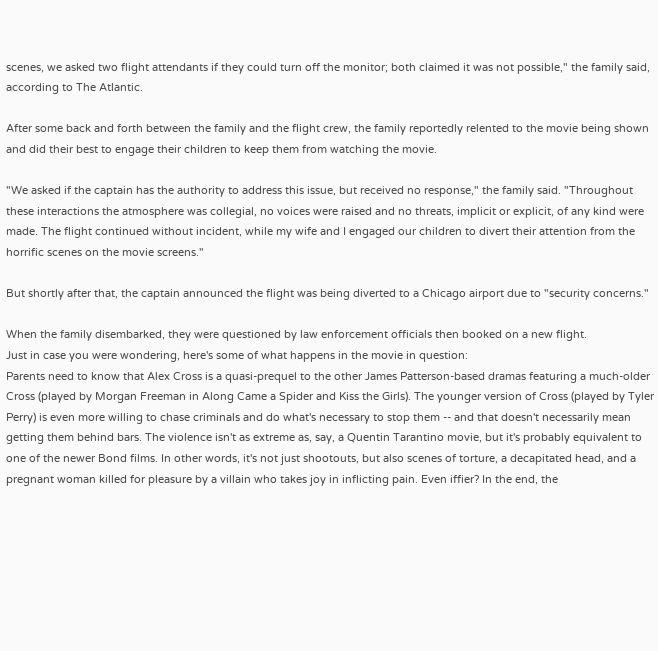scenes, we asked two flight attendants if they could turn off the monitor; both claimed it was not possible," the family said, according to The Atlantic.

After some back and forth between the family and the flight crew, the family reportedly relented to the movie being shown and did their best to engage their children to keep them from watching the movie.

"We asked if the captain has the authority to address this issue, but received no response," the family said. "Throughout these interactions the atmosphere was collegial, no voices were raised and no threats, implicit or explicit, of any kind were made. The flight continued without incident, while my wife and I engaged our children to divert their attention from the horrific scenes on the movie screens."

But shortly after that, the captain announced the flight was being diverted to a Chicago airport due to "security concerns."

When the family disembarked, they were questioned by law enforcement officials then booked on a new flight.
Just in case you were wondering, here's some of what happens in the movie in question:
Parents need to know that Alex Cross is a quasi-prequel to the other James Patterson-based dramas featuring a much-older Cross (played by Morgan Freeman in Along Came a Spider and Kiss the Girls). The younger version of Cross (played by Tyler Perry) is even more willing to chase criminals and do what's necessary to stop them -- and that doesn't necessarily mean getting them behind bars. The violence isn't as extreme as, say, a Quentin Tarantino movie, but it's probably equivalent to one of the newer Bond films. In other words, it's not just shootouts, but also scenes of torture, a decapitated head, and a pregnant woman killed for pleasure by a villain who takes joy in inflicting pain. Even iffier? In the end, the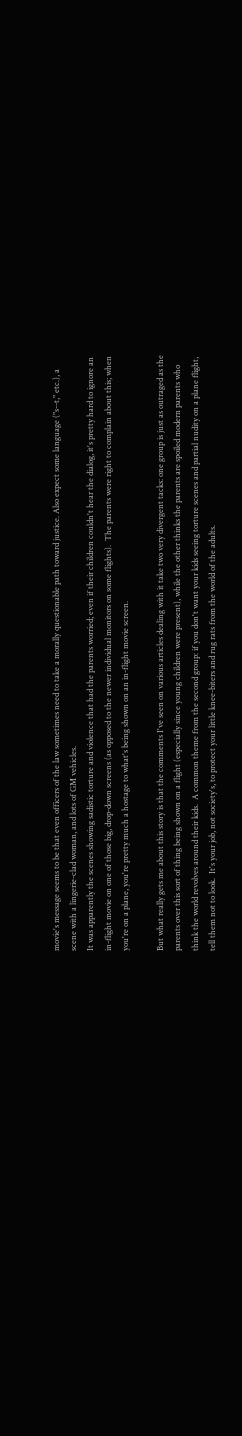movie's message seems to be that even officers of the law sometimes need to take a morally questionable path toward justice. Also expect some language ("s--t," etc.), a scene with a lingerie-clad woman, and lots of GM vehicles.
It was apparently the scenes showing sadistic torture and violence that had the parents worried; even if their children couldn't hear the dialog, it's pretty hard to ignore an in-flight movie on one of those big, drop-down screens (as opposed to the newer individual monitors on some flights).  The parents were right to complain about this; when you're on a plane, you're pretty much a hostage to what's being shown on an in-flight movie screen.

But what really gets me about this story is that the comments I've seen on various articles dealing with it take two very divergent tacks: one group is just as outraged as the parents over this sort of thing being shown on a flight (especially since young children were present), while the other thinks the parents are spoiled modern parents who think the world revolves around their kids.  A common theme from the second group: if you don't want your kids seeing torture scenes and partial nudity on a plane flight, tell them not to look.  It's your job, not society's, to protect your little knee-biters and rug rats from the world of the adults.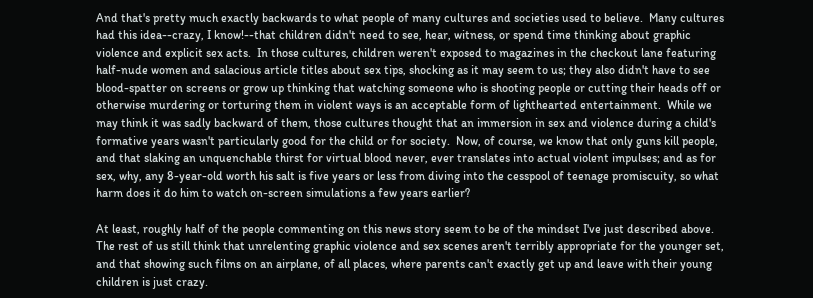And that's pretty much exactly backwards to what people of many cultures and societies used to believe.  Many cultures had this idea--crazy, I know!--that children didn't need to see, hear, witness, or spend time thinking about graphic violence and explicit sex acts.  In those cultures, children weren't exposed to magazines in the checkout lane featuring half-nude women and salacious article titles about sex tips, shocking as it may seem to us; they also didn't have to see blood-spatter on screens or grow up thinking that watching someone who is shooting people or cutting their heads off or otherwise murdering or torturing them in violent ways is an acceptable form of lighthearted entertainment.  While we may think it was sadly backward of them, those cultures thought that an immersion in sex and violence during a child's formative years wasn't particularly good for the child or for society.  Now, of course, we know that only guns kill people, and that slaking an unquenchable thirst for virtual blood never, ever translates into actual violent impulses; and as for sex, why, any 8-year-old worth his salt is five years or less from diving into the cesspool of teenage promiscuity, so what harm does it do him to watch on-screen simulations a few years earlier?

At least, roughly half of the people commenting on this news story seem to be of the mindset I've just described above.  The rest of us still think that unrelenting graphic violence and sex scenes aren't terribly appropriate for the younger set, and that showing such films on an airplane, of all places, where parents can't exactly get up and leave with their young children is just crazy.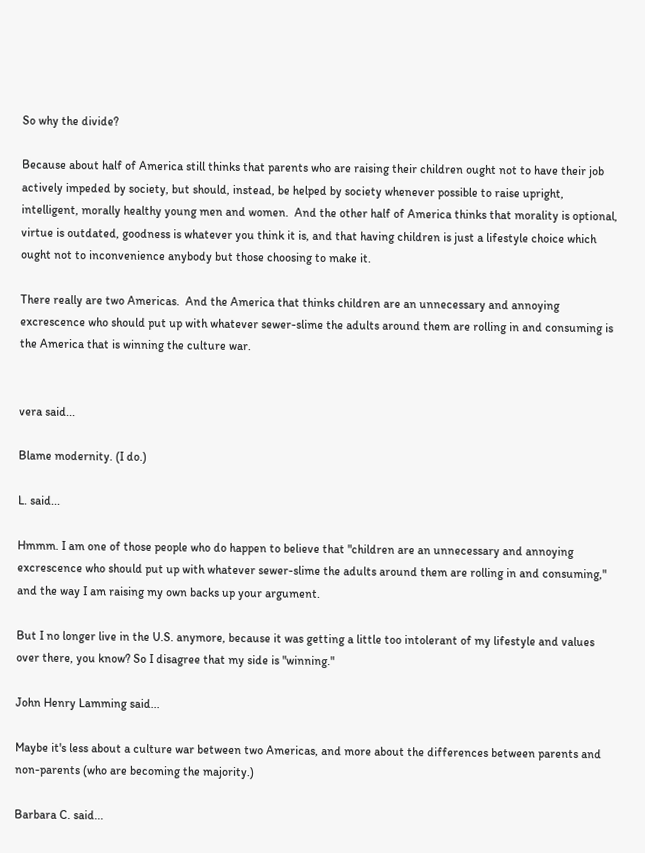So why the divide?

Because about half of America still thinks that parents who are raising their children ought not to have their job actively impeded by society, but should, instead, be helped by society whenever possible to raise upright, intelligent, morally healthy young men and women.  And the other half of America thinks that morality is optional, virtue is outdated, goodness is whatever you think it is, and that having children is just a lifestyle choice which ought not to inconvenience anybody but those choosing to make it.

There really are two Americas.  And the America that thinks children are an unnecessary and annoying excrescence who should put up with whatever sewer-slime the adults around them are rolling in and consuming is the America that is winning the culture war.


vera said...

Blame modernity. (I do.)

L. said...

Hmmm. I am one of those people who do happen to believe that "children are an unnecessary and annoying excrescence who should put up with whatever sewer-slime the adults around them are rolling in and consuming," and the way I am raising my own backs up your argument.

But I no longer live in the U.S. anymore, because it was getting a little too intolerant of my lifestyle and values over there, you know? So I disagree that my side is "winning."

John Henry Lamming said...

Maybe it's less about a culture war between two Americas, and more about the differences between parents and non-parents (who are becoming the majority.)

Barbara C. said...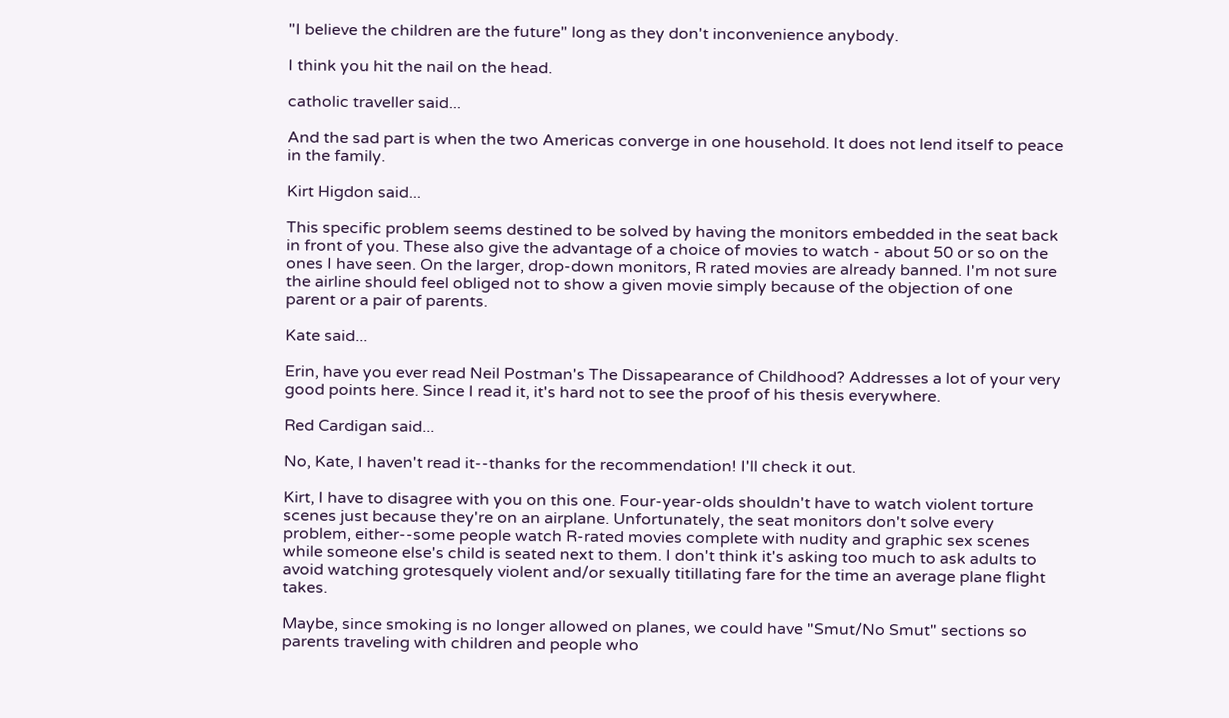"I believe the children are the future" long as they don't inconvenience anybody.

I think you hit the nail on the head.

catholic traveller said...

And the sad part is when the two Americas converge in one household. It does not lend itself to peace in the family.

Kirt Higdon said...

This specific problem seems destined to be solved by having the monitors embedded in the seat back in front of you. These also give the advantage of a choice of movies to watch - about 50 or so on the ones I have seen. On the larger, drop-down monitors, R rated movies are already banned. I'm not sure the airline should feel obliged not to show a given movie simply because of the objection of one parent or a pair of parents.

Kate said...

Erin, have you ever read Neil Postman's The Dissapearance of Childhood? Addresses a lot of your very good points here. Since I read it, it's hard not to see the proof of his thesis everywhere.

Red Cardigan said...

No, Kate, I haven't read it--thanks for the recommendation! I'll check it out.

Kirt, I have to disagree with you on this one. Four-year-olds shouldn't have to watch violent torture scenes just because they're on an airplane. Unfortunately, the seat monitors don't solve every problem, either--some people watch R-rated movies complete with nudity and graphic sex scenes while someone else's child is seated next to them. I don't think it's asking too much to ask adults to avoid watching grotesquely violent and/or sexually titillating fare for the time an average plane flight takes.

Maybe, since smoking is no longer allowed on planes, we could have "Smut/No Smut" sections so parents traveling with children and people who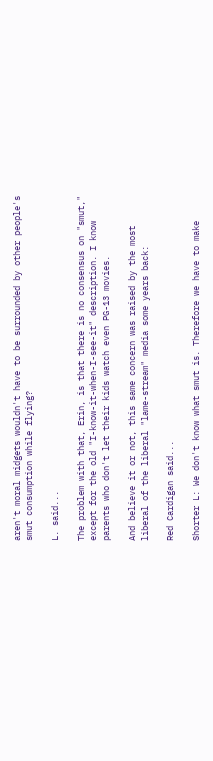aren't moral midgets wouldn't have to be surrounded by other people's smut consumption while flying?

L. said...

The problem with that, Erin, is that there is no consensus on "smut," except for the old "I-know-it-when-I-see-it" description. I know parents who don't let their kids watch even PG-13 movies.

And believe it or not, this same concern was raised by the most liberal of the liberal "lame-stream" media some years back:

Red Cardigan said...

Shorter L: We don't know what smut is. Therefore we have to make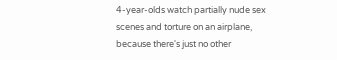4-year-olds watch partially nude sex scenes and torture on an airplane, because there's just no other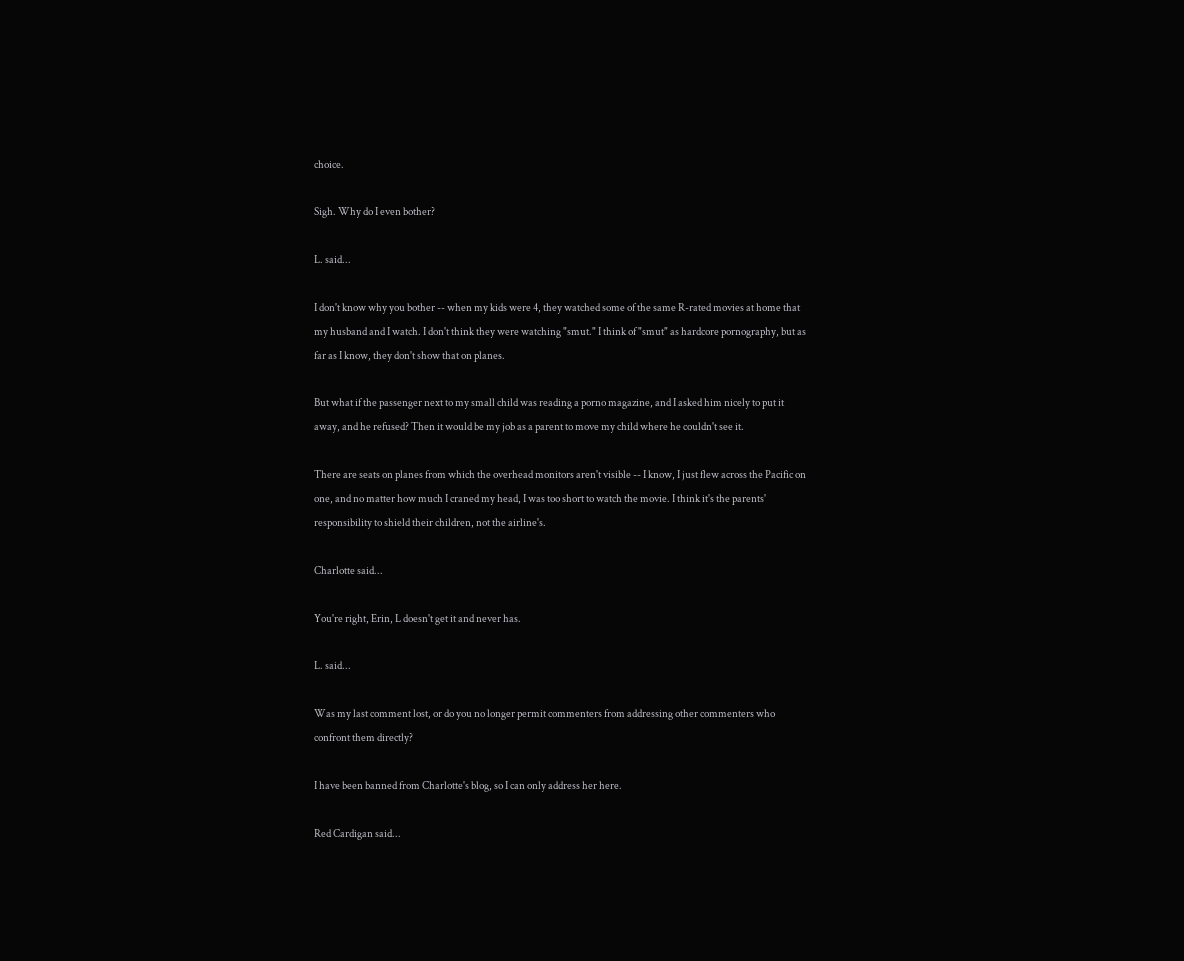choice.

Sigh. Why do I even bother?

L. said...

I don't know why you bother -- when my kids were 4, they watched some of the same R-rated movies at home that my husband and I watch. I don't think they were watching "smut." I think of "smut" as hardcore pornography, but as far as I know, they don't show that on planes.

But what if the passenger next to my small child was reading a porno magazine, and I asked him nicely to put it away, and he refused? Then it would be my job as a parent to move my child where he couldn't see it.

There are seats on planes from which the overhead monitors aren't visible -- I know, I just flew across the Pacific on one, and no matter how much I craned my head, I was too short to watch the movie. I think it's the parents' responsibility to shield their children, not the airline's.

Charlotte said...

You're right, Erin, L doesn't get it and never has.

L. said...

Was my last comment lost, or do you no longer permit commenters from addressing other commenters who confront them directly?

I have been banned from Charlotte's blog, so I can only address her here.

Red Cardigan said...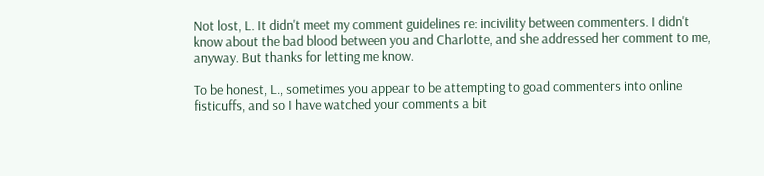Not lost, L. It didn't meet my comment guidelines re: incivility between commenters. I didn't know about the bad blood between you and Charlotte, and she addressed her comment to me, anyway. But thanks for letting me know.

To be honest, L., sometimes you appear to be attempting to goad commenters into online fisticuffs, and so I have watched your comments a bit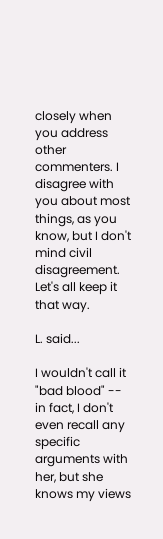closely when you address other commenters. I disagree with you about most things, as you know, but I don't mind civil disagreement. Let's all keep it that way.

L. said...

I wouldn't call it "bad blood" -- in fact, I don't even recall any specific arguments with her, but she knows my views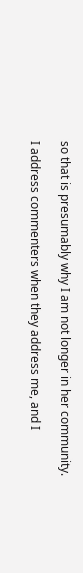so that is presumably why I am not longer in her community.

I address commenters when they address me, and I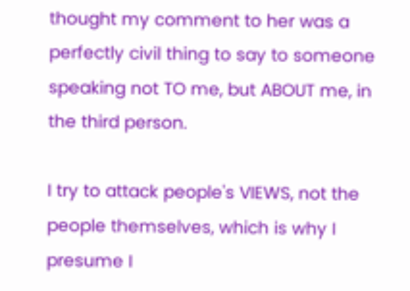thought my comment to her was a perfectly civil thing to say to someone speaking not TO me, but ABOUT me, in the third person.

I try to attack people's VIEWS, not the people themselves, which is why I presume I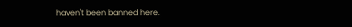haven't been banned here.